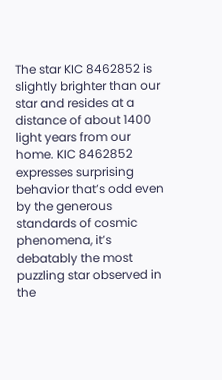The star KIC 8462852 is slightly brighter than our star and resides at a distance of about 1400 light years from our home. KIC 8462852 expresses surprising behavior that’s odd even by the generous standards of cosmic phenomena, it’s debatably the most puzzling star observed in the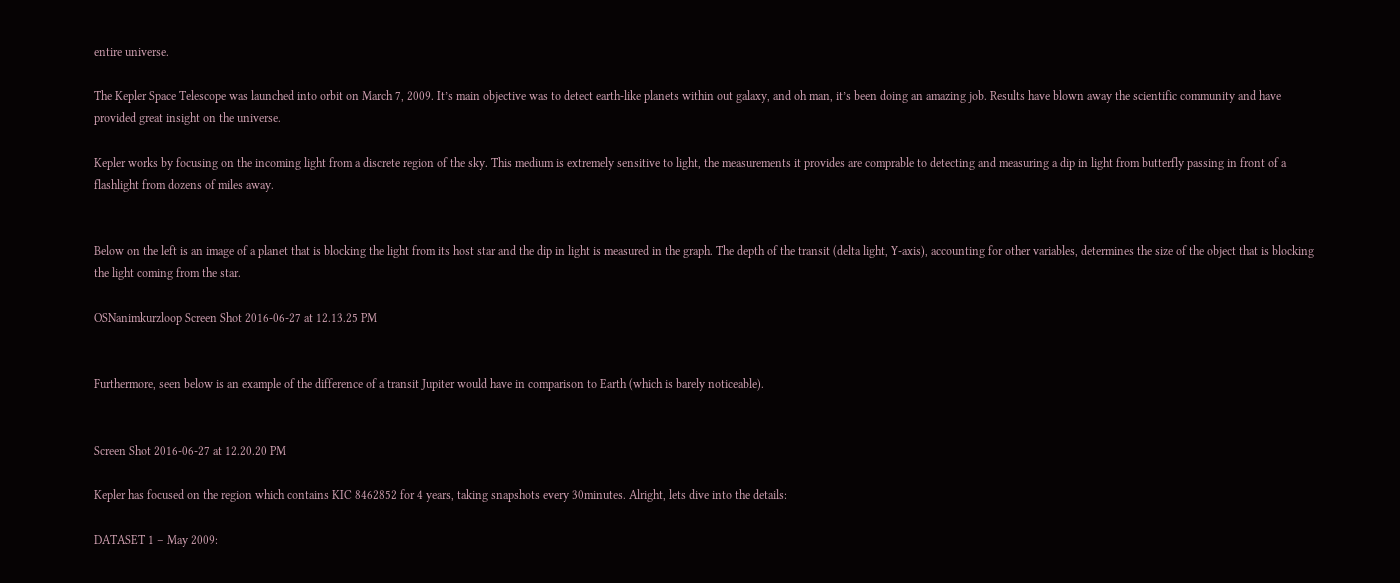entire universe.

The Kepler Space Telescope was launched into orbit on March 7, 2009. It’s main objective was to detect earth-like planets within out galaxy, and oh man, it’s been doing an amazing job. Results have blown away the scientific community and have provided great insight on the universe.

Kepler works by focusing on the incoming light from a discrete region of the sky. This medium is extremely sensitive to light, the measurements it provides are comprable to detecting and measuring a dip in light from butterfly passing in front of a flashlight from dozens of miles away.


Below on the left is an image of a planet that is blocking the light from its host star and the dip in light is measured in the graph. The depth of the transit (delta light, Y-axis), accounting for other variables, determines the size of the object that is blocking the light coming from the star.

OSNanimkurzloop Screen Shot 2016-06-27 at 12.13.25 PM


Furthermore, seen below is an example of the difference of a transit Jupiter would have in comparison to Earth (which is barely noticeable).


Screen Shot 2016-06-27 at 12.20.20 PM

Kepler has focused on the region which contains KIC 8462852 for 4 years, taking snapshots every 30minutes. Alright, lets dive into the details:

DATASET 1 – May 2009: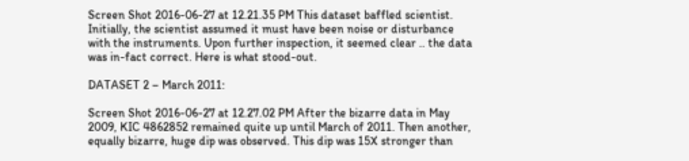Screen Shot 2016-06-27 at 12.21.35 PM This dataset baffled scientist. Initially, the scientist assumed it must have been noise or disturbance with the instruments. Upon further inspection, it seemed clear .. the data was in-fact correct. Here is what stood-out.

DATASET 2 – March 2011:

Screen Shot 2016-06-27 at 12.27.02 PM After the bizarre data in May 2009, KIC 4862852 remained quite up until March of 2011. Then another, equally bizarre, huge dip was observed. This dip was 15X stronger than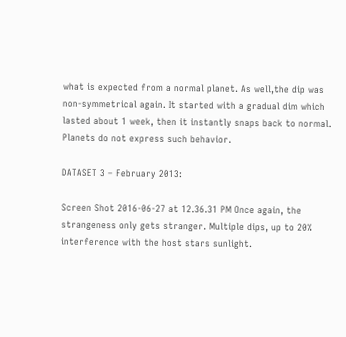what is expected from a normal planet. As well,the dip was non-symmetrical again. It started with a gradual dim which lasted about 1 week, then it instantly snaps back to normal. Planets do not express such behavior.

DATASET 3 – February 2013:

Screen Shot 2016-06-27 at 12.36.31 PM Once again, the strangeness only gets stranger. Multiple dips, up to 20% interference with the host stars sunlight.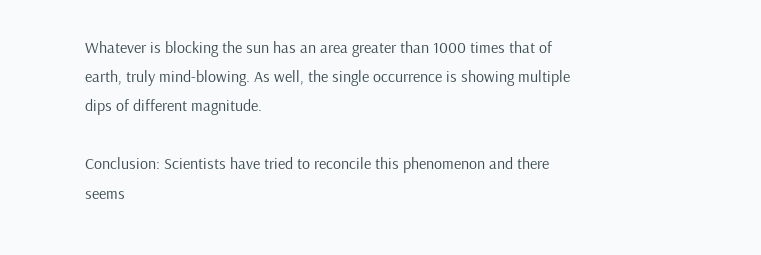Whatever is blocking the sun has an area greater than 1000 times that of earth, truly mind-blowing. As well, the single occurrence is showing multiple dips of different magnitude.

Conclusion: Scientists have tried to reconcile this phenomenon and there seems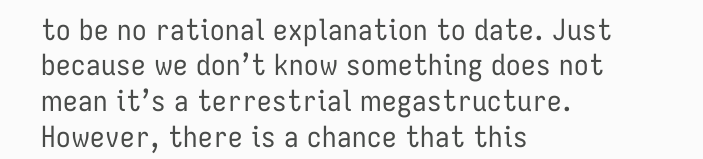to be no rational explanation to date. Just because we don’t know something does not mean it’s a terrestrial megastructure. However, there is a chance that this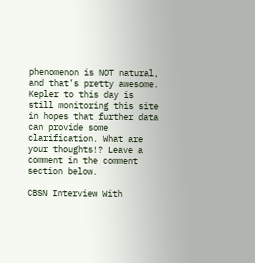phenomenon is NOT natural, and that’s pretty awesome. Kepler to this day is still monitoring this site in hopes that further data can provide some clarification. What are your thoughts!? Leave a comment in the comment section below.

CBSN Interview With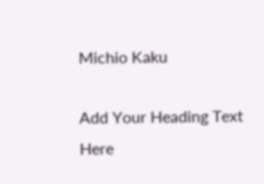Michio Kaku

Add Your Heading Text Here